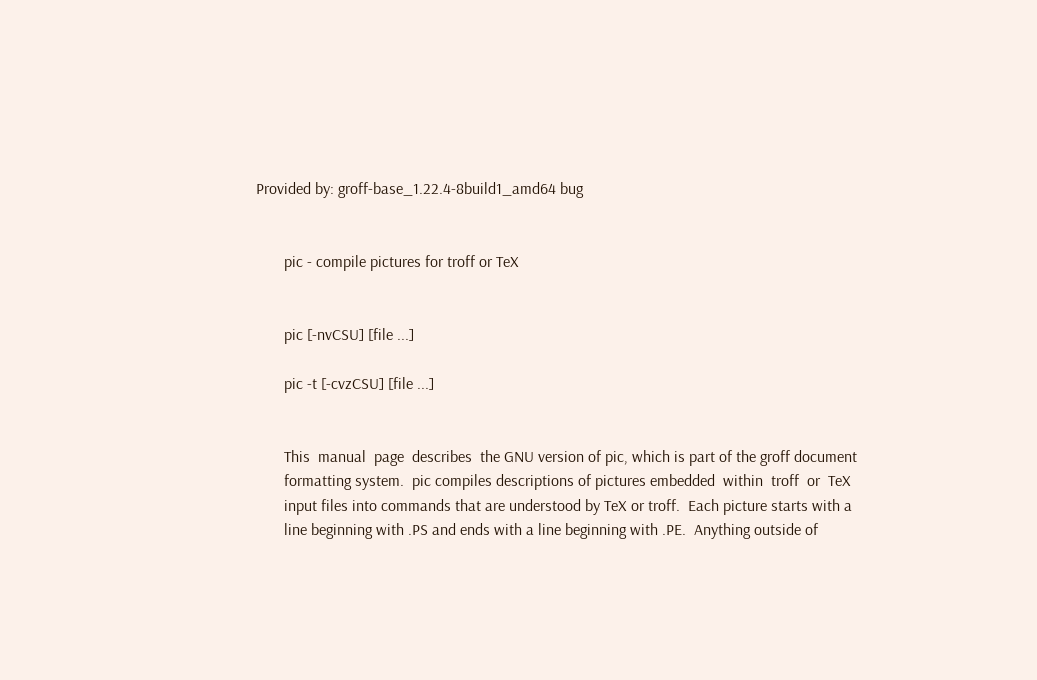Provided by: groff-base_1.22.4-8build1_amd64 bug


       pic - compile pictures for troff or TeX


       pic [-nvCSU] [file ...]

       pic -t [-cvzCSU] [file ...]


       This  manual  page  describes  the GNU version of pic, which is part of the groff document
       formatting system.  pic compiles descriptions of pictures embedded  within  troff  or  TeX
       input files into commands that are understood by TeX or troff.  Each picture starts with a
       line beginning with .PS and ends with a line beginning with .PE.  Anything outside of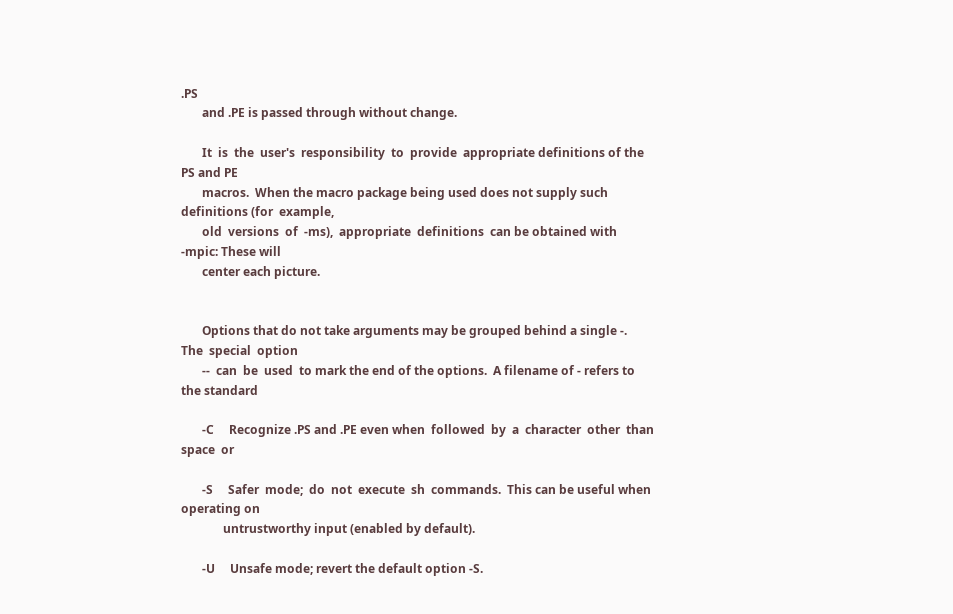.PS
       and .PE is passed through without change.

       It  is  the  user's  responsibility  to  provide  appropriate definitions of the PS and PE
       macros.  When the macro package being used does not supply such definitions (for  example,
       old  versions  of  -ms),  appropriate  definitions  can be obtained with -mpic: These will
       center each picture.


       Options that do not take arguments may be grouped behind a single -.  The  special  option
       --  can  be  used  to mark the end of the options.  A filename of - refers to the standard

       -C     Recognize .PS and .PE even when  followed  by  a  character  other  than  space  or

       -S     Safer  mode;  do  not  execute  sh  commands.  This can be useful when operating on
              untrustworthy input (enabled by default).

       -U     Unsafe mode; revert the default option -S.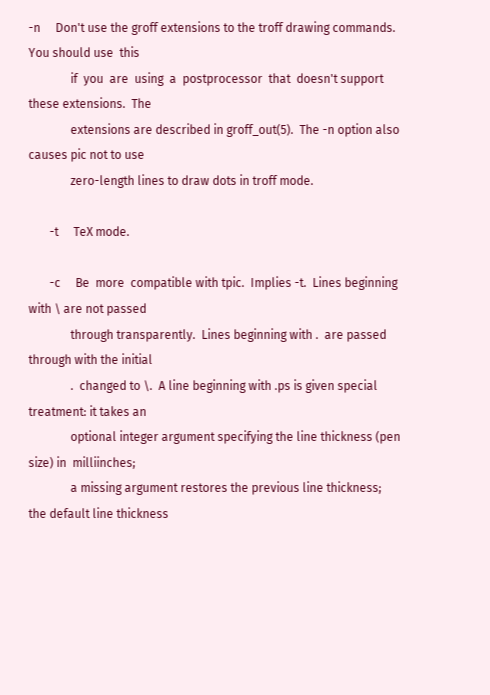-n     Don't use the groff extensions to the troff drawing commands.  You should use  this
              if  you  are  using  a  postprocessor  that  doesn't support these extensions.  The
              extensions are described in groff_out(5).  The -n option also causes pic not to use
              zero-length lines to draw dots in troff mode.

       -t     TeX mode.

       -c     Be  more  compatible with tpic.  Implies -t.  Lines beginning with \ are not passed
              through transparently.  Lines beginning with .  are passed through with the initial
              .  changed to \.  A line beginning with .ps is given special treatment: it takes an
              optional integer argument specifying the line thickness (pen size) in  milliinches;
              a missing argument restores the previous line thickness; the default line thickness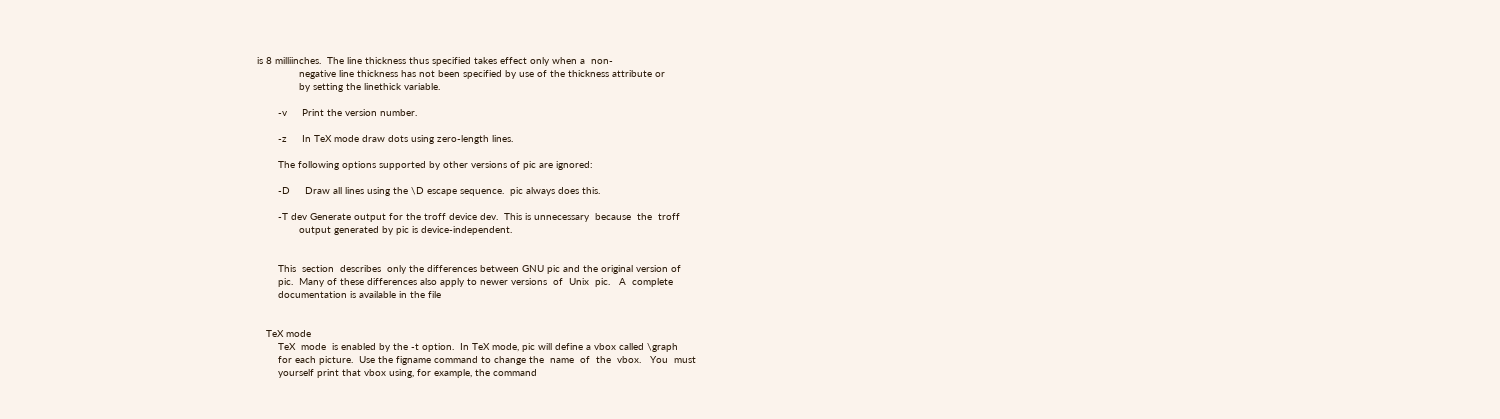is 8 milliinches.  The line thickness thus specified takes effect only when a  non-
              negative line thickness has not been specified by use of the thickness attribute or
              by setting the linethick variable.

       -v     Print the version number.

       -z     In TeX mode draw dots using zero-length lines.

       The following options supported by other versions of pic are ignored:

       -D     Draw all lines using the \D escape sequence.  pic always does this.

       -T dev Generate output for the troff device dev.  This is unnecessary  because  the  troff
              output generated by pic is device-independent.


       This  section  describes  only the differences between GNU pic and the original version of
       pic.  Many of these differences also apply to newer versions  of  Unix  pic.   A  complete
       documentation is available in the file


   TeX mode
       TeX  mode  is enabled by the -t option.  In TeX mode, pic will define a vbox called \graph
       for each picture.  Use the figname command to change the  name  of  the  vbox.   You  must
       yourself print that vbox using, for example, the command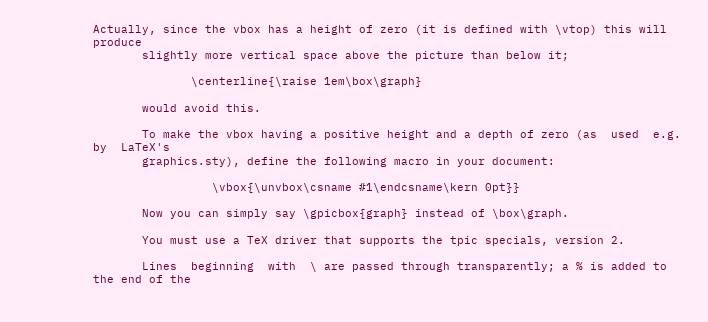Actually, since the vbox has a height of zero (it is defined with \vtop) this will produce
       slightly more vertical space above the picture than below it;

              \centerline{\raise 1em\box\graph}

       would avoid this.

       To make the vbox having a positive height and a depth of zero (as  used  e.g.  by  LaTeX's
       graphics.sty), define the following macro in your document:

                 \vbox{\unvbox\csname #1\endcsname\kern 0pt}}

       Now you can simply say \gpicbox{graph} instead of \box\graph.

       You must use a TeX driver that supports the tpic specials, version 2.

       Lines  beginning  with  \ are passed through transparently; a % is added to the end of the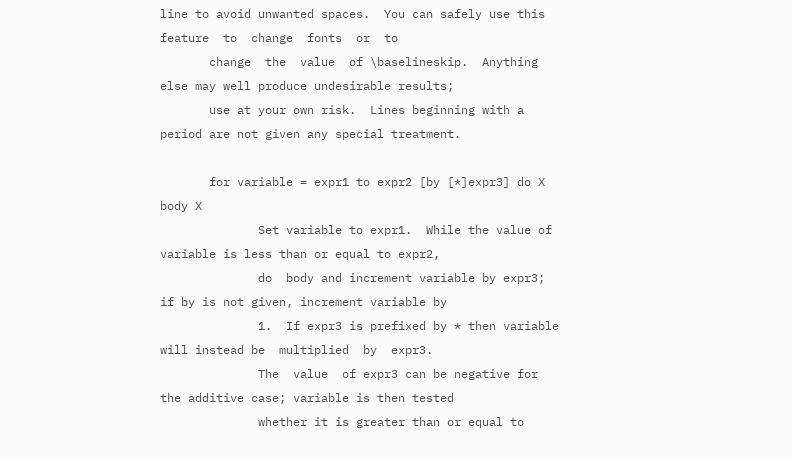line to avoid unwanted spaces.  You can safely use this feature  to  change  fonts  or  to
       change  the  value  of \baselineskip.  Anything else may well produce undesirable results;
       use at your own risk.  Lines beginning with a period are not given any special treatment.

       for variable = expr1 to expr2 [by [*]expr3] do X body X
              Set variable to expr1.  While the value of variable is less than or equal to expr2,
              do  body and increment variable by expr3; if by is not given, increment variable by
              1.  If expr3 is prefixed by * then variable will instead be  multiplied  by  expr3.
              The  value  of expr3 can be negative for the additive case; variable is then tested
              whether it is greater than or equal to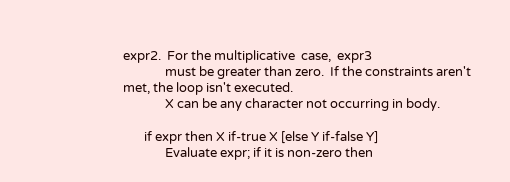expr2.  For the multiplicative  case,  expr3
              must be greater than zero.  If the constraints aren't met, the loop isn't executed.
              X can be any character not occurring in body.

       if expr then X if-true X [else Y if-false Y]
              Evaluate expr; if it is non-zero then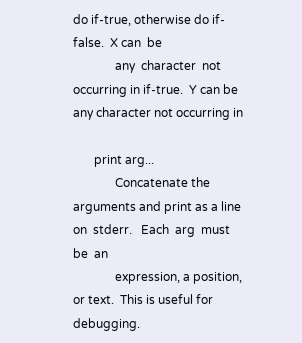do if-true, otherwise do if-false.  X can  be
              any  character  not  occurring in if-true.  Y can be any character not occurring in

       print arg...
              Concatenate the arguments and print as a line on  stderr.   Each  arg  must  be  an
              expression, a position, or text.  This is useful for debugging.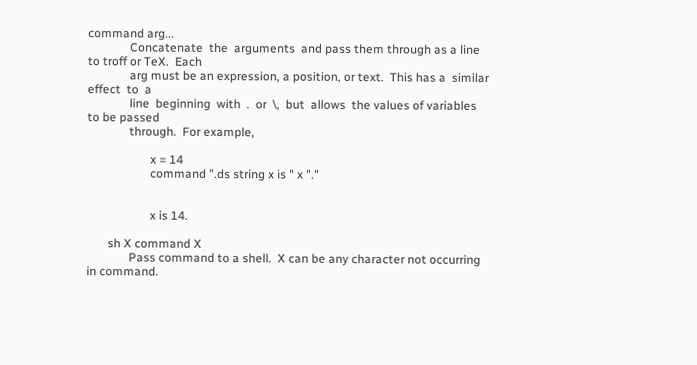command arg...
              Concatenate  the  arguments  and pass them through as a line to troff or TeX.  Each
              arg must be an expression, a position, or text.  This has a  similar  effect  to  a
              line  beginning  with  .  or  \,  but  allows  the values of variables to be passed
              through.  For example,

                     x = 14
                     command ".ds string x is " x "."


                     x is 14.

       sh X command X
              Pass command to a shell.  X can be any character not occurring in command.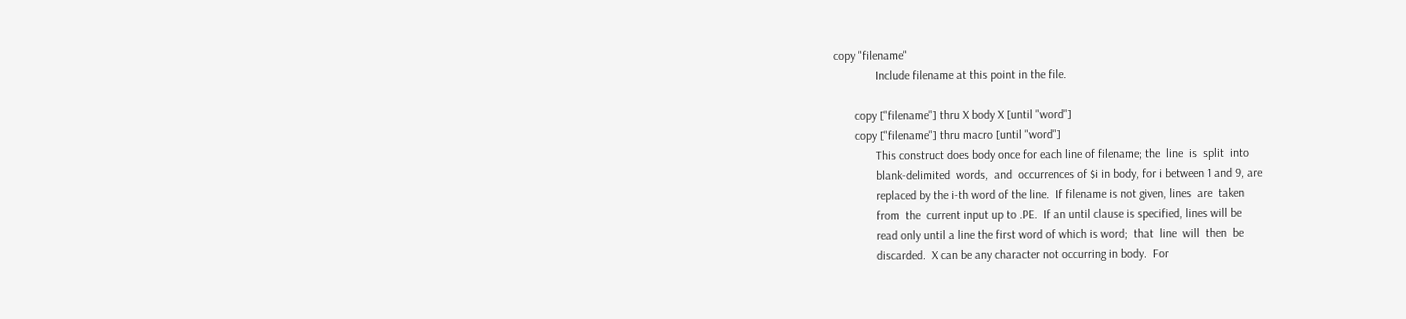copy "filename"
              Include filename at this point in the file.

       copy ["filename"] thru X body X [until "word"]
       copy ["filename"] thru macro [until "word"]
              This construct does body once for each line of filename; the  line  is  split  into
              blank-delimited  words,  and  occurrences of $i in body, for i between 1 and 9, are
              replaced by the i-th word of the line.  If filename is not given, lines  are  taken
              from  the  current input up to .PE.  If an until clause is specified, lines will be
              read only until a line the first word of which is word;  that  line  will  then  be
              discarded.  X can be any character not occurring in body.  For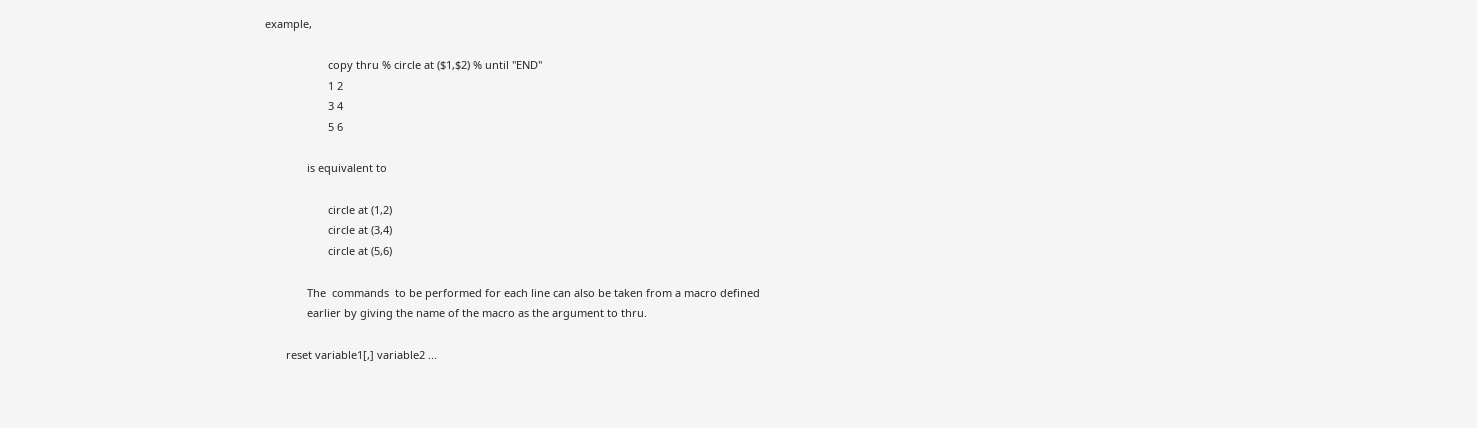example,

                     copy thru % circle at ($1,$2) % until "END"
                     1 2
                     3 4
                     5 6

              is equivalent to

                     circle at (1,2)
                     circle at (3,4)
                     circle at (5,6)

              The  commands  to be performed for each line can also be taken from a macro defined
              earlier by giving the name of the macro as the argument to thru.

       reset variable1[,] variable2 ...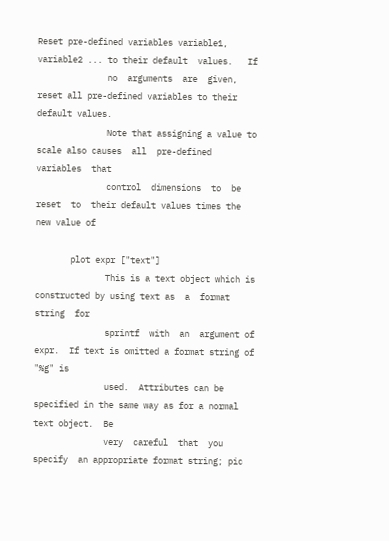Reset pre-defined variables variable1, variable2 ... to their default  values.   If
              no  arguments  are  given, reset all pre-defined variables to their default values.
              Note that assigning a value to scale also causes  all  pre-defined  variables  that
              control  dimensions  to  be  reset  to  their default values times the new value of

       plot expr ["text"]
              This is a text object which is constructed by using text as  a  format  string  for
              sprintf  with  an  argument of expr.  If text is omitted a format string of "%g" is
              used.  Attributes can be specified in the same way as for a normal text object.  Be
              very  careful  that  you  specify  an appropriate format string; pic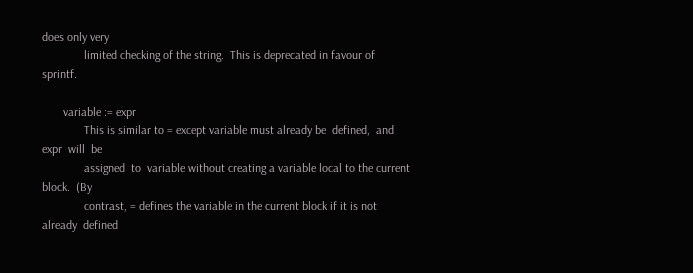does only very
              limited checking of the string.  This is deprecated in favour of sprintf.

       variable := expr
              This is similar to = except variable must already be  defined,  and  expr  will  be
              assigned  to  variable without creating a variable local to the current block.  (By
              contrast, = defines the variable in the current block if it is not already  defined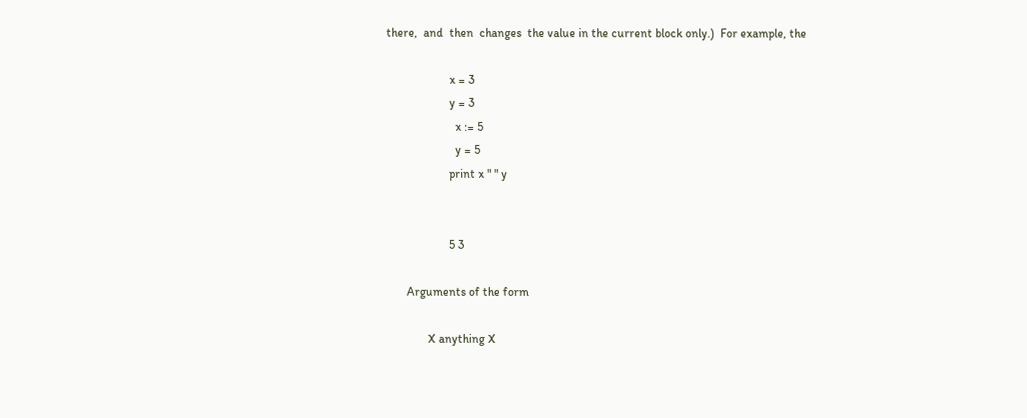there,  and  then  changes  the value in the current block only.)  For example, the

                     x = 3
                     y = 3
                       x := 5
                       y = 5
                     print x " " y


                     5 3

       Arguments of the form

              X anything X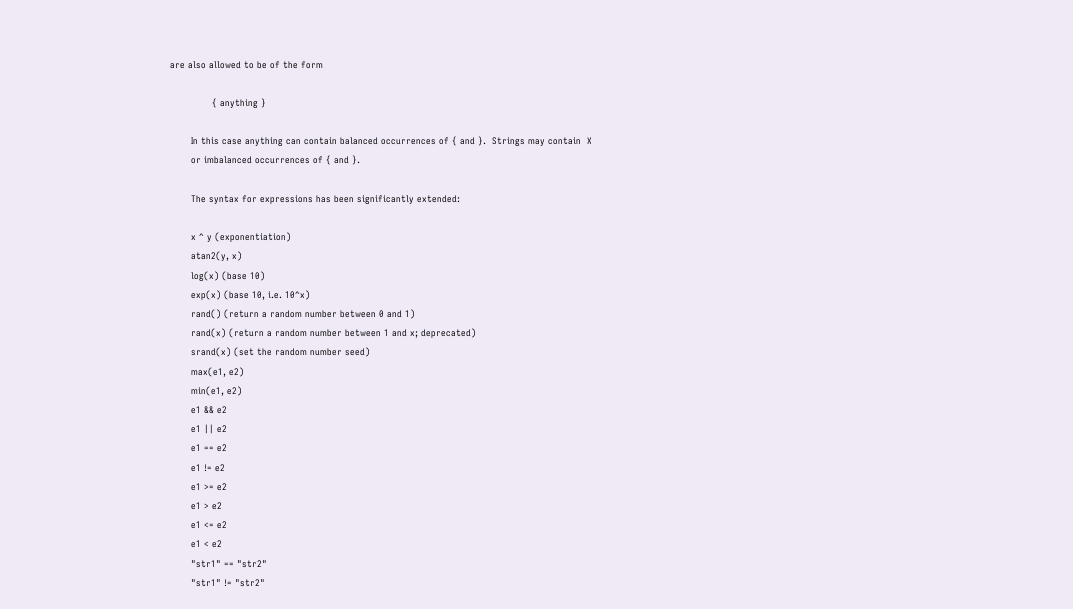are also allowed to be of the form

              { anything }

       In this case anything can contain balanced occurrences of { and }.  Strings may contain  X
       or imbalanced occurrences of { and }.

       The syntax for expressions has been significantly extended:

       x ^ y (exponentiation)
       atan2(y, x)
       log(x) (base 10)
       exp(x) (base 10, i.e. 10^x)
       rand() (return a random number between 0 and 1)
       rand(x) (return a random number between 1 and x; deprecated)
       srand(x) (set the random number seed)
       max(e1, e2)
       min(e1, e2)
       e1 && e2
       e1 || e2
       e1 == e2
       e1 != e2
       e1 >= e2
       e1 > e2
       e1 <= e2
       e1 < e2
       "str1" == "str2"
       "str1" != "str2"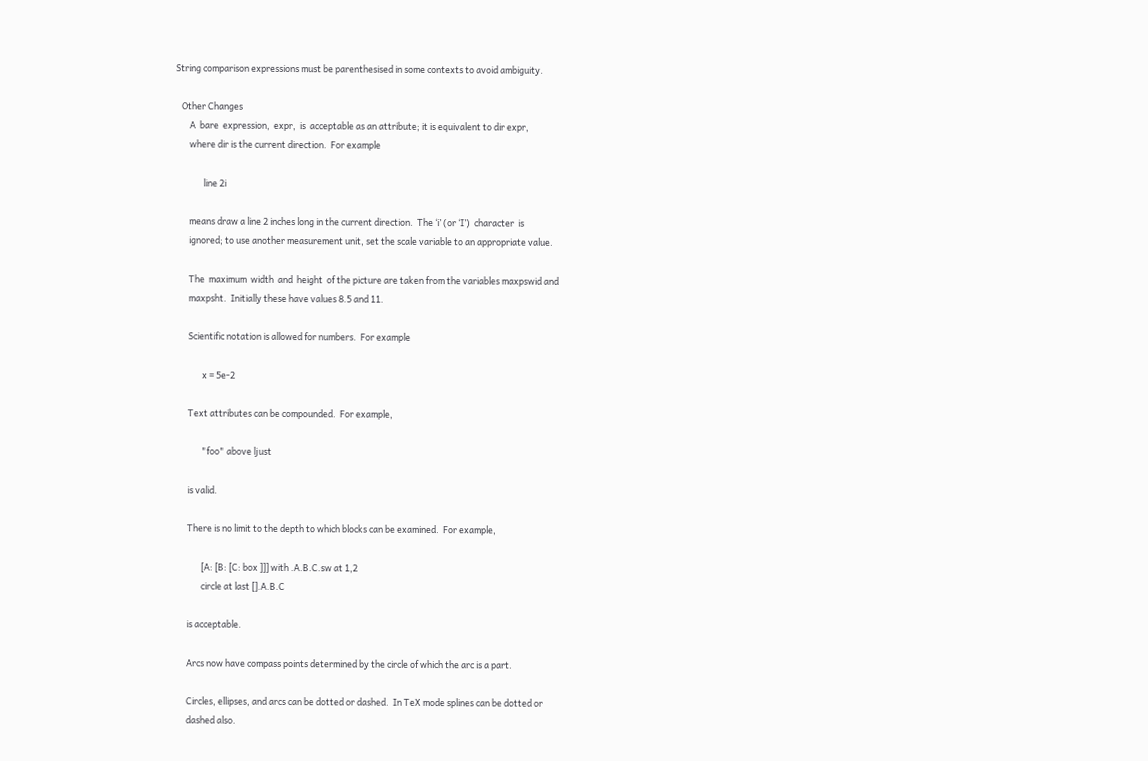String comparison expressions must be parenthesised in some contexts to avoid ambiguity.

   Other Changes
       A  bare  expression,  expr,  is  acceptable as an attribute; it is equivalent to dir expr,
       where dir is the current direction.  For example

              line 2i

       means draw a line 2 inches long in the current direction.  The ‘i’ (or ‘I’)  character  is
       ignored; to use another measurement unit, set the scale variable to an appropriate value.

       The  maximum  width  and  height  of the picture are taken from the variables maxpswid and
       maxpsht.  Initially these have values 8.5 and 11.

       Scientific notation is allowed for numbers.  For example

              x = 5e-2

       Text attributes can be compounded.  For example,

              "foo" above ljust

       is valid.

       There is no limit to the depth to which blocks can be examined.  For example,

              [A: [B: [C: box ]]] with .A.B.C.sw at 1,2
              circle at last [].A.B.C

       is acceptable.

       Arcs now have compass points determined by the circle of which the arc is a part.

       Circles, ellipses, and arcs can be dotted or dashed.  In TeX mode splines can be dotted or
       dashed also.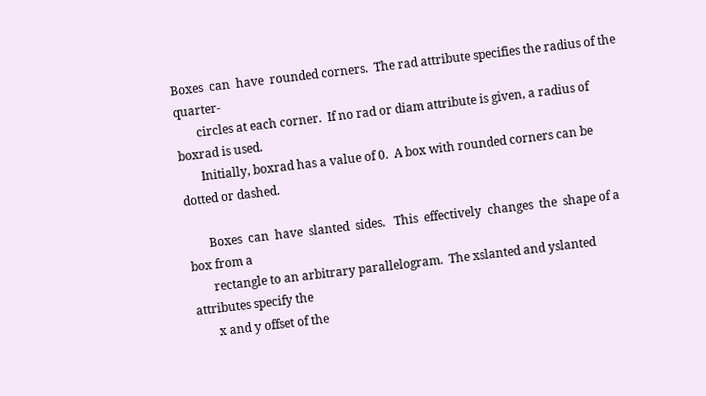Boxes  can  have  rounded corners.  The rad attribute specifies the radius of the quarter-
       circles at each corner.  If no rad or diam attribute is given, a radius of boxrad is used.
       Initially, boxrad has a value of 0.  A box with rounded corners can be dotted or dashed.

       Boxes  can  have  slanted  sides.   This  effectively  changes  the  shape of a box from a
       rectangle to an arbitrary parallelogram.  The xslanted and yslanted attributes specify the
       x and y offset of the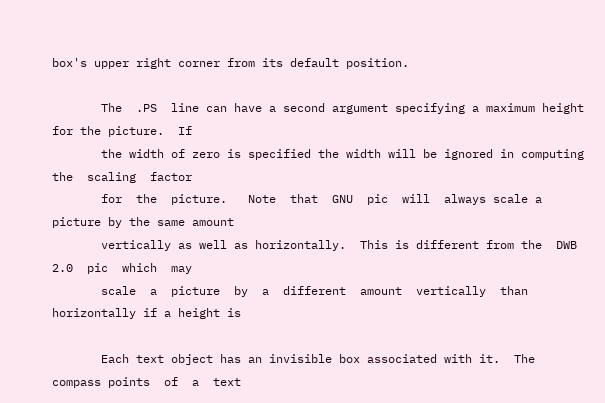box's upper right corner from its default position.

       The  .PS  line can have a second argument specifying a maximum height for the picture.  If
       the width of zero is specified the width will be ignored in computing the  scaling  factor
       for  the  picture.   Note  that  GNU  pic  will  always scale a picture by the same amount
       vertically as well as horizontally.  This is different from the  DWB  2.0  pic  which  may
       scale  a  picture  by  a  different  amount  vertically  than  horizontally if a height is

       Each text object has an invisible box associated with it.  The compass points  of  a  text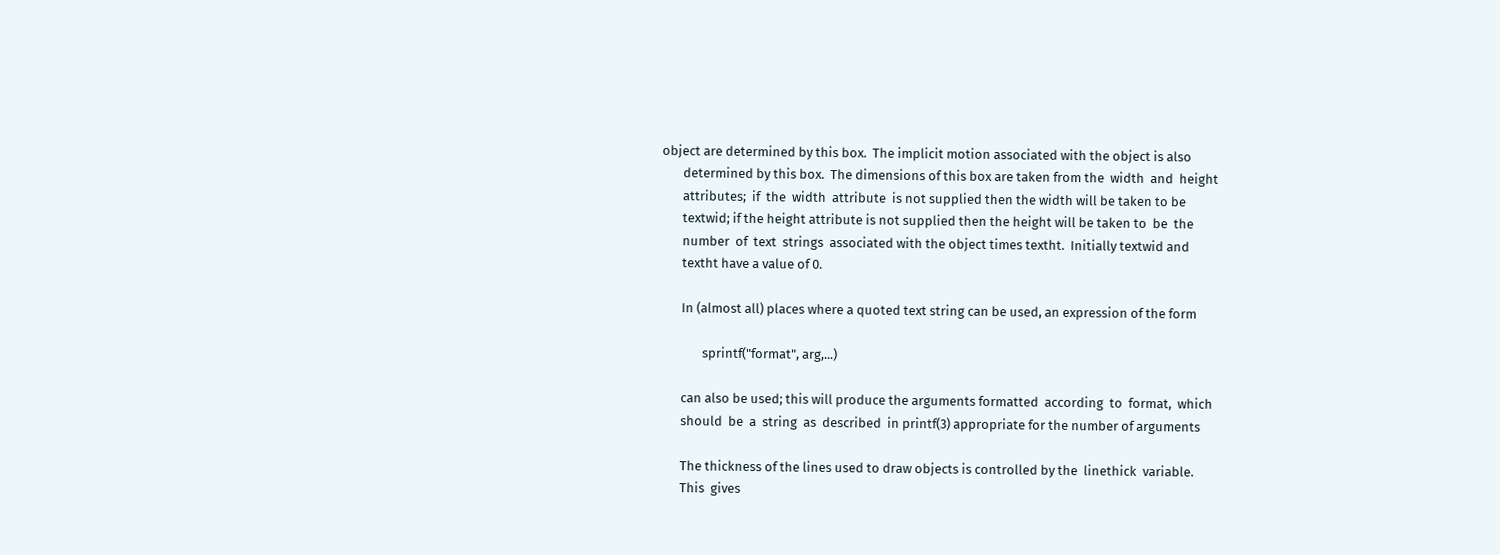object are determined by this box.  The implicit motion associated with the object is also
       determined by this box.  The dimensions of this box are taken from the  width  and  height
       attributes;  if  the  width  attribute  is not supplied then the width will be taken to be
       textwid; if the height attribute is not supplied then the height will be taken to  be  the
       number  of  text  strings  associated with the object times textht.  Initially textwid and
       textht have a value of 0.

       In (almost all) places where a quoted text string can be used, an expression of the form

              sprintf("format", arg,...)

       can also be used; this will produce the arguments formatted  according  to  format,  which
       should  be  a  string  as  described  in printf(3) appropriate for the number of arguments

       The thickness of the lines used to draw objects is controlled by the  linethick  variable.
       This  gives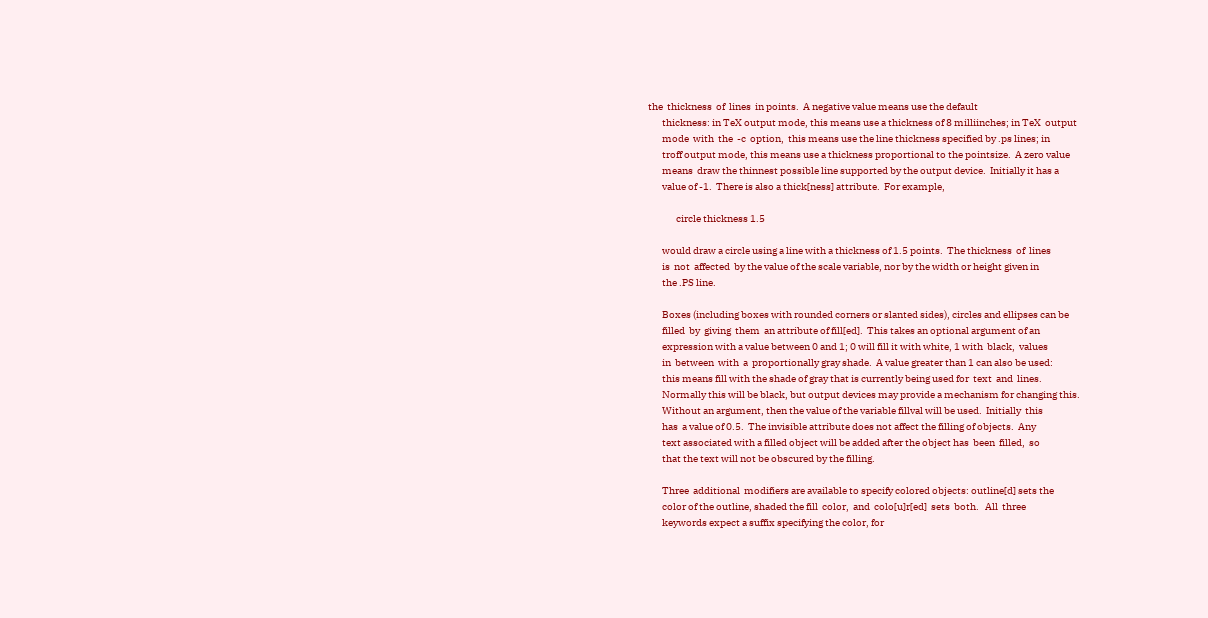the  thickness  of  lines  in points.  A negative value means use the default
       thickness: in TeX output mode, this means use a thickness of 8 milliinches; in TeX  output
       mode  with  the  -c  option,  this means use the line thickness specified by .ps lines; in
       troff output mode, this means use a thickness proportional to the pointsize.  A zero value
       means  draw the thinnest possible line supported by the output device.  Initially it has a
       value of -1.  There is also a thick[ness] attribute.  For example,

              circle thickness 1.5

       would draw a circle using a line with a thickness of 1.5 points.  The thickness  of  lines
       is  not  affected  by the value of the scale variable, nor by the width or height given in
       the .PS line.

       Boxes (including boxes with rounded corners or slanted sides), circles and ellipses can be
       filled  by  giving  them  an attribute of fill[ed].  This takes an optional argument of an
       expression with a value between 0 and 1; 0 will fill it with white, 1 with  black,  values
       in  between  with  a  proportionally gray shade.  A value greater than 1 can also be used:
       this means fill with the shade of gray that is currently being used for  text  and  lines.
       Normally this will be black, but output devices may provide a mechanism for changing this.
       Without an argument, then the value of the variable fillval will be used.  Initially  this
       has  a value of 0.5.  The invisible attribute does not affect the filling of objects.  Any
       text associated with a filled object will be added after the object has  been  filled,  so
       that the text will not be obscured by the filling.

       Three  additional  modifiers are available to specify colored objects: outline[d] sets the
       color of the outline, shaded the fill  color,  and  colo[u]r[ed]  sets  both.   All  three
       keywords expect a suffix specifying the color, for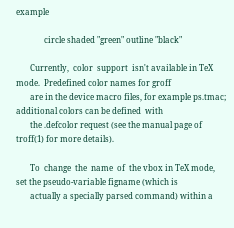example

              circle shaded "green" outline "black"

       Currently,  color  support  isn't available in TeX mode.  Predefined color names for groff
       are in the device macro files, for example ps.tmac; additional colors can be defined  with
       the .defcolor request (see the manual page of troff(1) for more details).

       To  change  the  name  of  the vbox in TeX mode, set the pseudo-variable figname (which is
       actually a specially parsed command) within a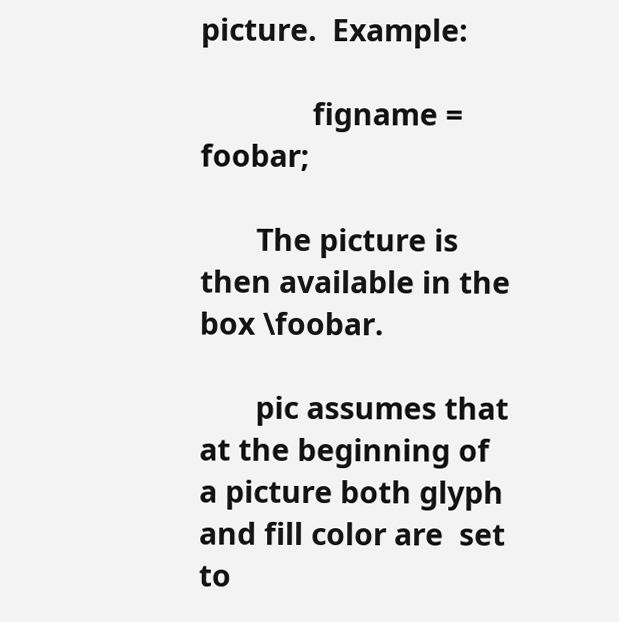picture.  Example:

              figname = foobar;

       The picture is then available in the box \foobar.

       pic assumes that at the beginning of a picture both glyph and fill color are  set  to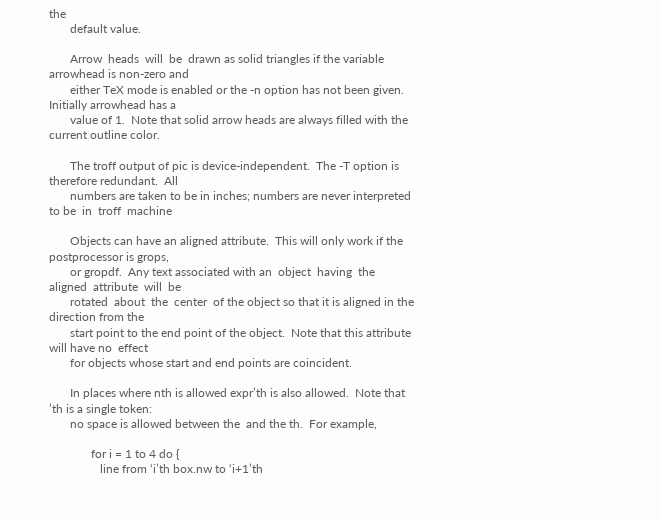the
       default value.

       Arrow  heads  will  be  drawn as solid triangles if the variable arrowhead is non-zero and
       either TeX mode is enabled or the -n option has not been given.  Initially arrowhead has a
       value of 1.  Note that solid arrow heads are always filled with the current outline color.

       The troff output of pic is device-independent.  The -T option is therefore redundant.  All
       numbers are taken to be in inches; numbers are never interpreted to be  in  troff  machine

       Objects can have an aligned attribute.  This will only work if the postprocessor is grops,
       or gropdf.  Any text associated with an  object  having  the  aligned  attribute  will  be
       rotated  about  the  center  of the object so that it is aligned in the direction from the
       start point to the end point of the object.  Note that this attribute will have no  effect
       for objects whose start and end points are coincident.

       In places where nth is allowed expr’th is also allowed.  Note that ’th is a single token:
       no space is allowed between the  and the th.  For example,

              for i = 1 to 4 do {
                 line from ‘i’th box.nw to ‘i+1’th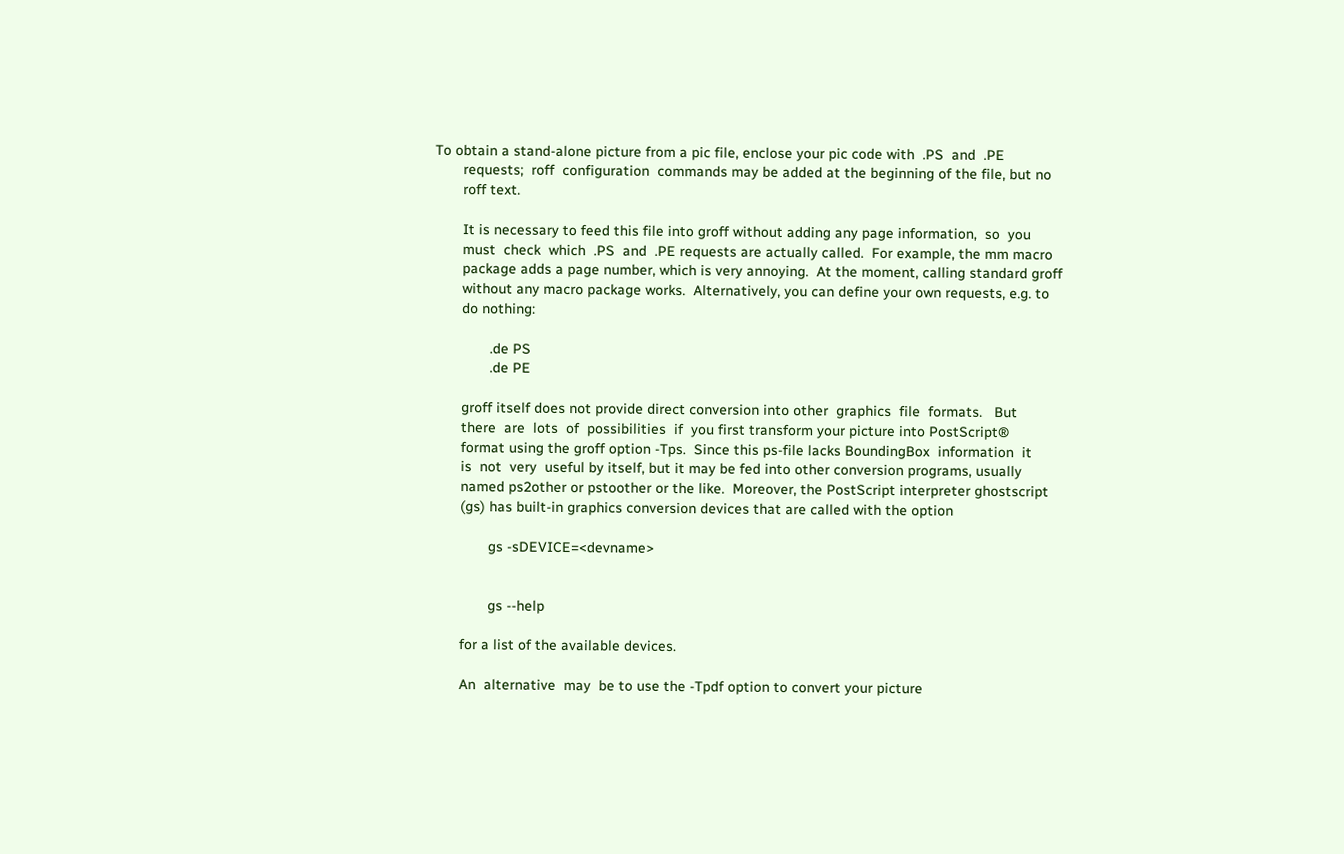To obtain a stand-alone picture from a pic file, enclose your pic code with  .PS  and  .PE
       requests;  roff  configuration  commands may be added at the beginning of the file, but no
       roff text.

       It is necessary to feed this file into groff without adding any page information,  so  you
       must  check  which  .PS  and  .PE requests are actually called.  For example, the mm macro
       package adds a page number, which is very annoying.  At the moment, calling standard groff
       without any macro package works.  Alternatively, you can define your own requests, e.g. to
       do nothing:

              .de PS
              .de PE

       groff itself does not provide direct conversion into other  graphics  file  formats.   But
       there  are  lots  of  possibilities  if  you first transform your picture into PostScript®
       format using the groff option -Tps.  Since this ps-file lacks BoundingBox  information  it
       is  not  very  useful by itself, but it may be fed into other conversion programs, usually
       named ps2other or pstoother or the like.  Moreover, the PostScript interpreter ghostscript
       (gs) has built-in graphics conversion devices that are called with the option

              gs -sDEVICE=<devname>


              gs --help

       for a list of the available devices.

       An  alternative  may  be to use the -Tpdf option to convert your picture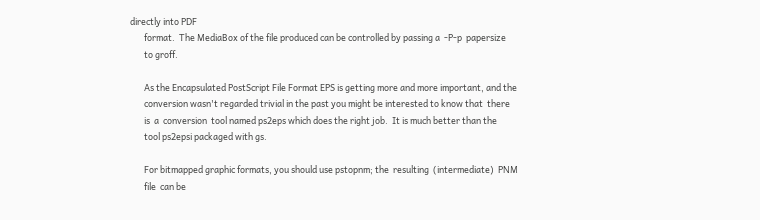directly into PDF
       format.  The MediaBox of the file produced can be controlled by passing a  -P-p  papersize
       to groff.

       As the Encapsulated PostScript File Format EPS is getting more and more important, and the
       conversion wasn't regarded trivial in the past you might be interested to know that  there
       is  a  conversion  tool named ps2eps which does the right job.  It is much better than the
       tool ps2epsi packaged with gs.

       For bitmapped graphic formats, you should use pstopnm; the  resulting  (intermediate)  PNM
       file  can be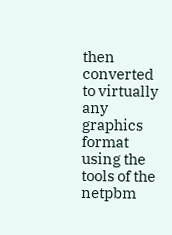then converted to virtually any graphics format using the tools of the netpbm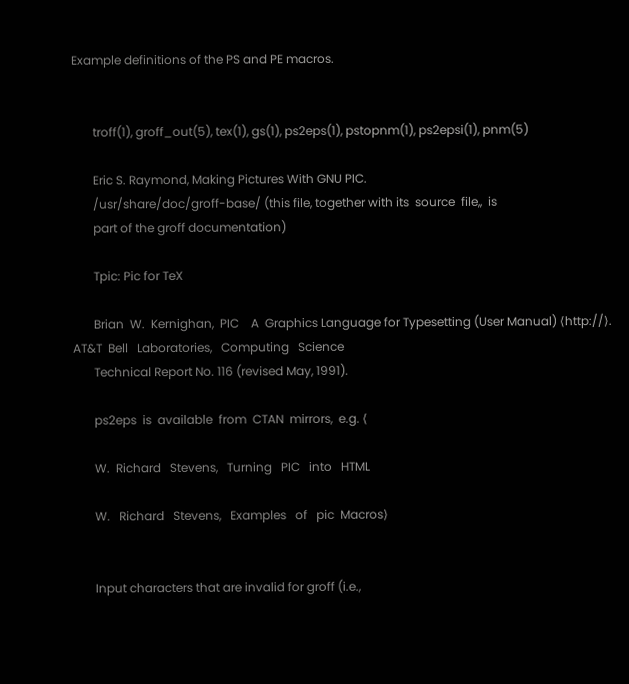Example definitions of the PS and PE macros.


       troff(1), groff_out(5), tex(1), gs(1), ps2eps(1), pstopnm(1), ps2epsi(1), pnm(5)

       Eric S. Raymond, Making Pictures With GNU PIC.
       /usr/share/doc/groff-base/ (this file, together with its  source  file,,  is
       part of the groff documentation)

       Tpic: Pic for TeX

       Brian  W.  Kernighan,  PIC    A  Graphics Language for Typesetting (User Manual) ⟨http://⟩.   AT&T  Bell   Laboratories,   Computing   Science
       Technical Report No. 116 (revised May, 1991).

       ps2eps  is  available  from  CTAN  mirrors,  e.g. ⟨

       W.  Richard   Stevens,   Turning   PIC   into   HTML

       W.   Richard   Stevens,   Examples   of   pic  Macros⟩


       Input characters that are invalid for groff (i.e.,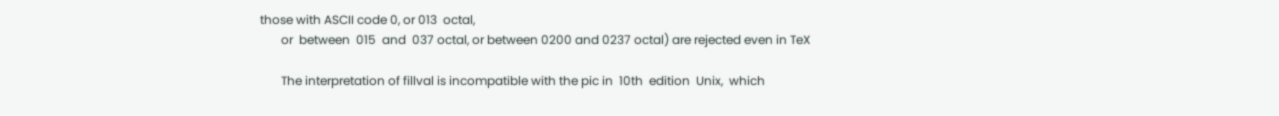those with ASCII code 0, or 013  octal,
       or  between  015  and  037 octal, or between 0200 and 0237 octal) are rejected even in TeX

       The interpretation of fillval is incompatible with the pic in  10th  edition  Unix,  which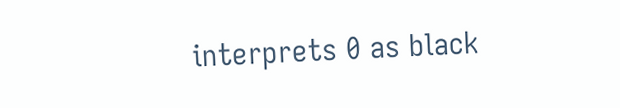interprets 0 as black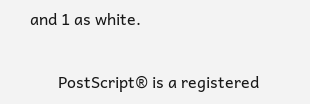and 1 as white.

       PostScript® is a registered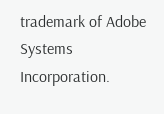trademark of Adobe Systems Incorporation.